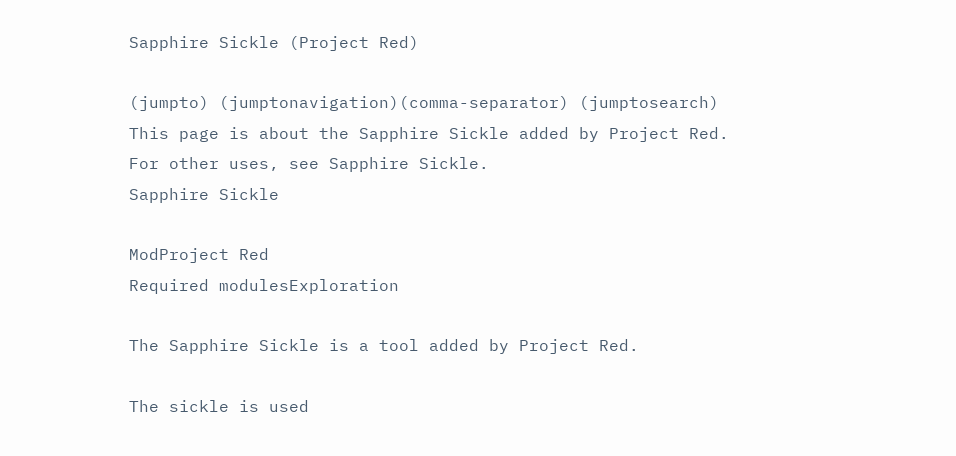Sapphire Sickle (Project Red)

(jumpto) (jumptonavigation)(comma-separator) (jumptosearch)
This page is about the Sapphire Sickle added by Project Red. For other uses, see Sapphire Sickle.
Sapphire Sickle

ModProject Red
Required modulesExploration

The Sapphire Sickle is a tool added by Project Red.

The sickle is used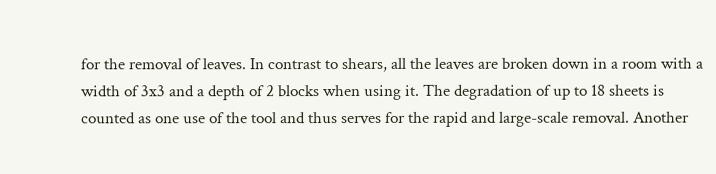for the removal of leaves. In contrast to shears, all the leaves are broken down in a room with a width of 3x3 and a depth of 2 blocks when using it. The degradation of up to 18 sheets is counted as one use of the tool and thus serves for the rapid and large-scale removal. Another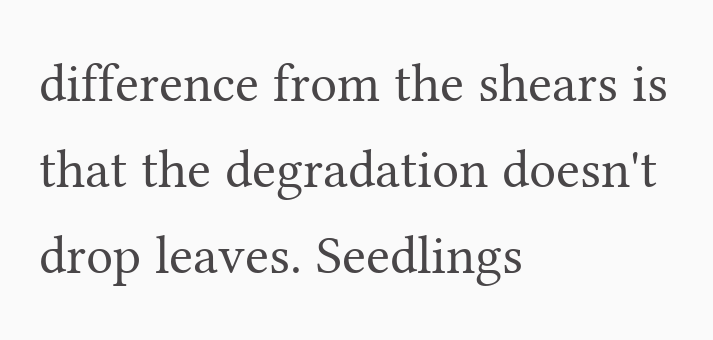difference from the shears is that the degradation doesn't drop leaves. Seedlings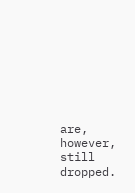are, however, still dropped.